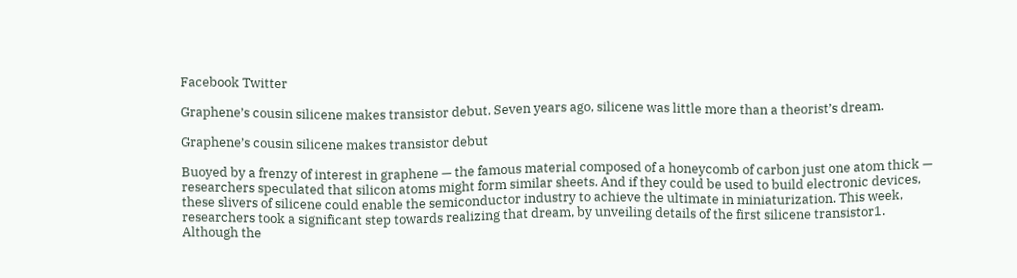Facebook Twitter

Graphene’s cousin silicene makes transistor debut. Seven years ago, silicene was little more than a theorist’s dream.

Graphene’s cousin silicene makes transistor debut

Buoyed by a frenzy of interest in graphene — the famous material composed of a honeycomb of carbon just one atom thick — researchers speculated that silicon atoms might form similar sheets. And if they could be used to build electronic devices, these slivers of silicene could enable the semiconductor industry to achieve the ultimate in miniaturization. This week, researchers took a significant step towards realizing that dream, by unveiling details of the first silicene transistor1. Although the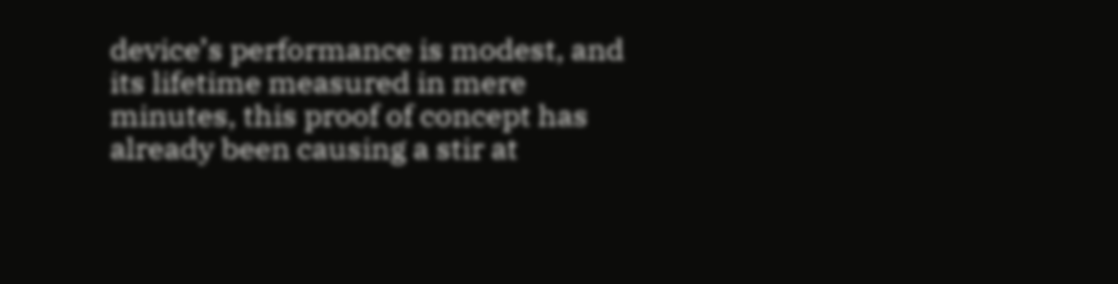device’s performance is modest, and its lifetime measured in mere minutes, this proof of concept has already been causing a stir at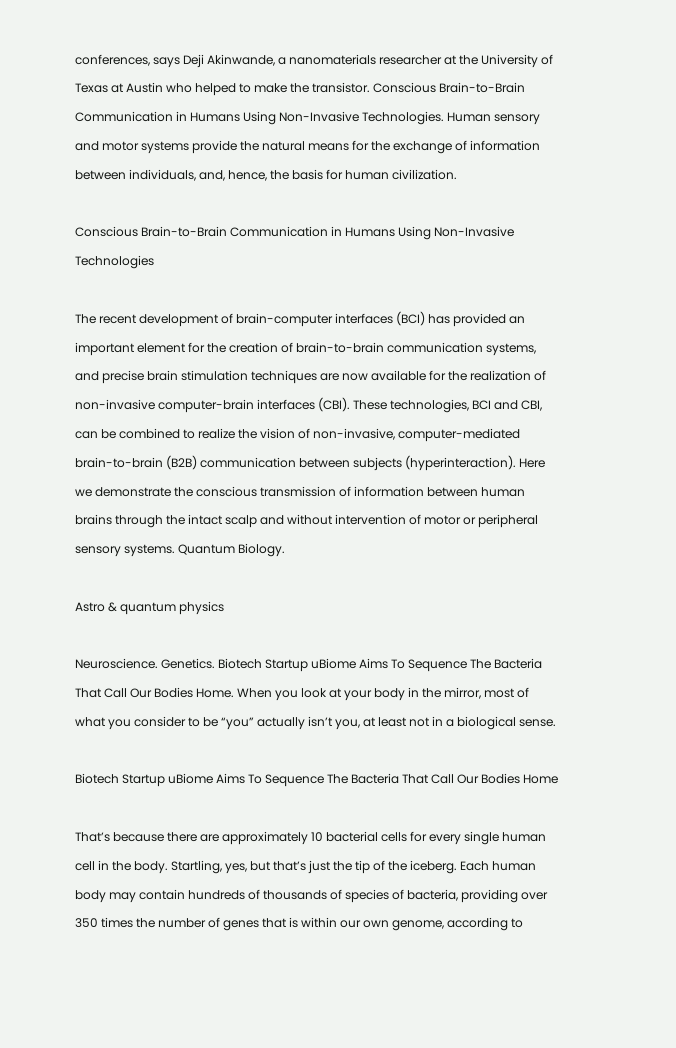conferences, says Deji Akinwande, a nanomaterials researcher at the University of Texas at Austin who helped to make the transistor. Conscious Brain-to-Brain Communication in Humans Using Non-Invasive Technologies. Human sensory and motor systems provide the natural means for the exchange of information between individuals, and, hence, the basis for human civilization.

Conscious Brain-to-Brain Communication in Humans Using Non-Invasive Technologies

The recent development of brain-computer interfaces (BCI) has provided an important element for the creation of brain-to-brain communication systems, and precise brain stimulation techniques are now available for the realization of non-invasive computer-brain interfaces (CBI). These technologies, BCI and CBI, can be combined to realize the vision of non-invasive, computer-mediated brain-to-brain (B2B) communication between subjects (hyperinteraction). Here we demonstrate the conscious transmission of information between human brains through the intact scalp and without intervention of motor or peripheral sensory systems. Quantum Biology.

Astro & quantum physics

Neuroscience. Genetics. Biotech Startup uBiome Aims To Sequence The Bacteria That Call Our Bodies Home. When you look at your body in the mirror, most of what you consider to be “you” actually isn’t you, at least not in a biological sense.

Biotech Startup uBiome Aims To Sequence The Bacteria That Call Our Bodies Home

That’s because there are approximately 10 bacterial cells for every single human cell in the body. Startling, yes, but that’s just the tip of the iceberg. Each human body may contain hundreds of thousands of species of bacteria, providing over 350 times the number of genes that is within our own genome, according to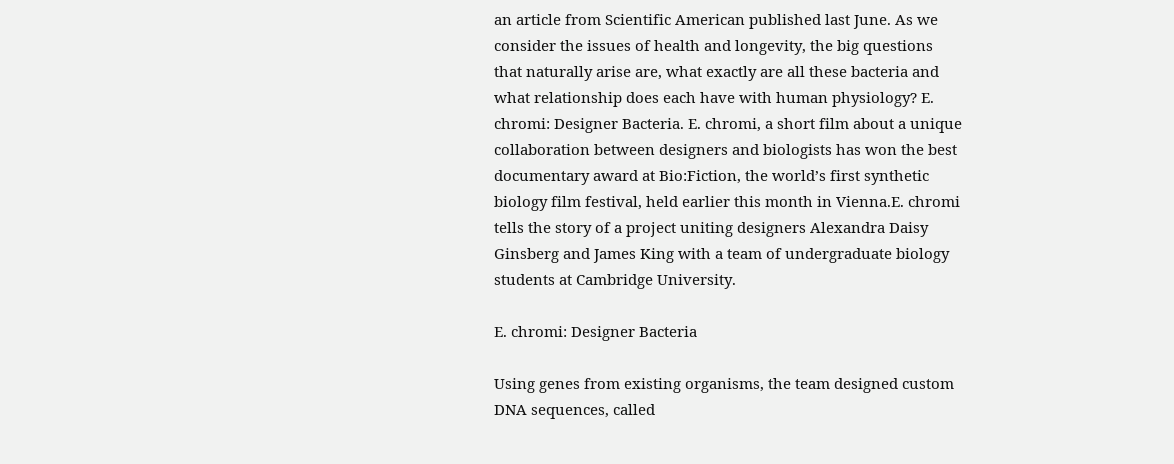an article from Scientific American published last June. As we consider the issues of health and longevity, the big questions that naturally arise are, what exactly are all these bacteria and what relationship does each have with human physiology? E. chromi: Designer Bacteria. E. chromi, a short film about a unique collaboration between designers and biologists has won the best documentary award at Bio:Fiction, the world’s first synthetic biology film festival, held earlier this month in Vienna.E. chromi tells the story of a project uniting designers Alexandra Daisy Ginsberg and James King with a team of undergraduate biology students at Cambridge University.

E. chromi: Designer Bacteria

Using genes from existing organisms, the team designed custom DNA sequences, called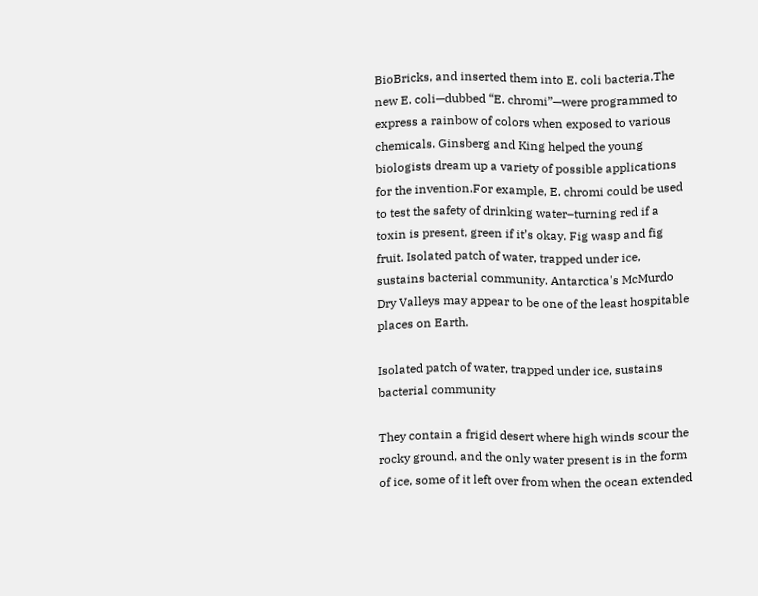BioBricks, and inserted them into E. coli bacteria.The new E. coli—dubbed “E. chromi”—were programmed to express a rainbow of colors when exposed to various chemicals. Ginsberg and King helped the young biologists dream up a variety of possible applications for the invention.For example, E. chromi could be used to test the safety of drinking water–turning red if a toxin is present, green if it’s okay. Fig wasp and fig fruit. Isolated patch of water, trapped under ice, sustains bacterial community. Antarctica's McMurdo Dry Valleys may appear to be one of the least hospitable places on Earth.

Isolated patch of water, trapped under ice, sustains bacterial community

They contain a frigid desert where high winds scour the rocky ground, and the only water present is in the form of ice, some of it left over from when the ocean extended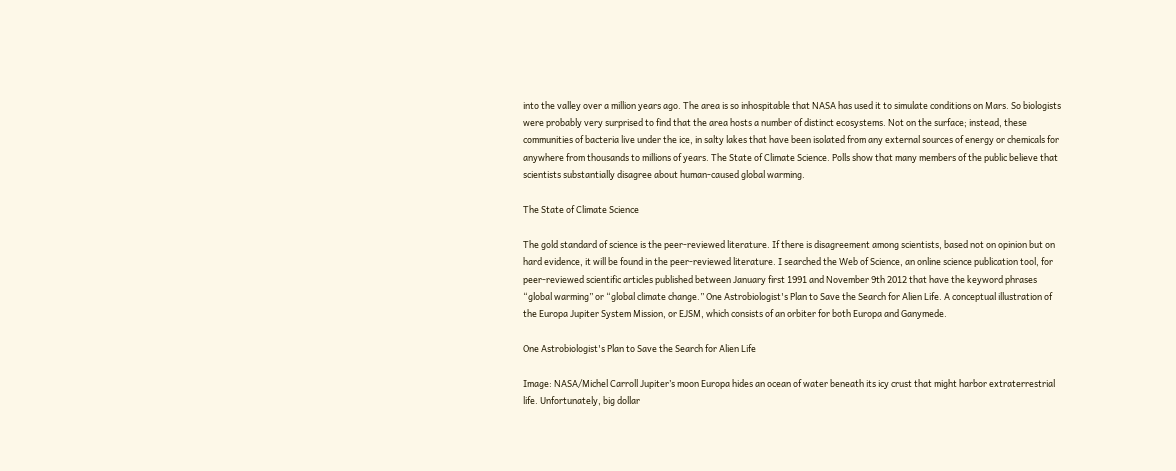into the valley over a million years ago. The area is so inhospitable that NASA has used it to simulate conditions on Mars. So biologists were probably very surprised to find that the area hosts a number of distinct ecosystems. Not on the surface; instead, these communities of bacteria live under the ice, in salty lakes that have been isolated from any external sources of energy or chemicals for anywhere from thousands to millions of years. The State of Climate Science. Polls show that many members of the public believe that scientists substantially disagree about human-caused global warming.

The State of Climate Science

The gold standard of science is the peer-reviewed literature. If there is disagreement among scientists, based not on opinion but on hard evidence, it will be found in the peer-reviewed literature. I searched the Web of Science, an online science publication tool, for peer-reviewed scientific articles published between January first 1991 and November 9th 2012 that have the keyword phrases “global warming” or “global climate change.” One Astrobiologist's Plan to Save the Search for Alien Life. A conceptual illustration of the Europa Jupiter System Mission, or EJSM, which consists of an orbiter for both Europa and Ganymede.

One Astrobiologist's Plan to Save the Search for Alien Life

Image: NASA/Michel Carroll Jupiter’s moon Europa hides an ocean of water beneath its icy crust that might harbor extraterrestrial life. Unfortunately, big dollar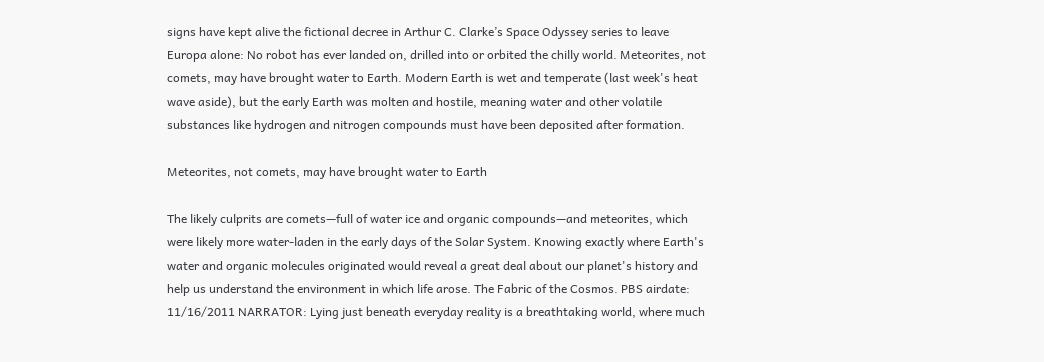signs have kept alive the fictional decree in Arthur C. Clarke’s Space Odyssey series to leave Europa alone: No robot has ever landed on, drilled into or orbited the chilly world. Meteorites, not comets, may have brought water to Earth. Modern Earth is wet and temperate (last week's heat wave aside), but the early Earth was molten and hostile, meaning water and other volatile substances like hydrogen and nitrogen compounds must have been deposited after formation.

Meteorites, not comets, may have brought water to Earth

The likely culprits are comets—full of water ice and organic compounds—and meteorites, which were likely more water-laden in the early days of the Solar System. Knowing exactly where Earth's water and organic molecules originated would reveal a great deal about our planet's history and help us understand the environment in which life arose. The Fabric of the Cosmos. PBS airdate: 11/16/2011 NARRATOR: Lying just beneath everyday reality is a breathtaking world, where much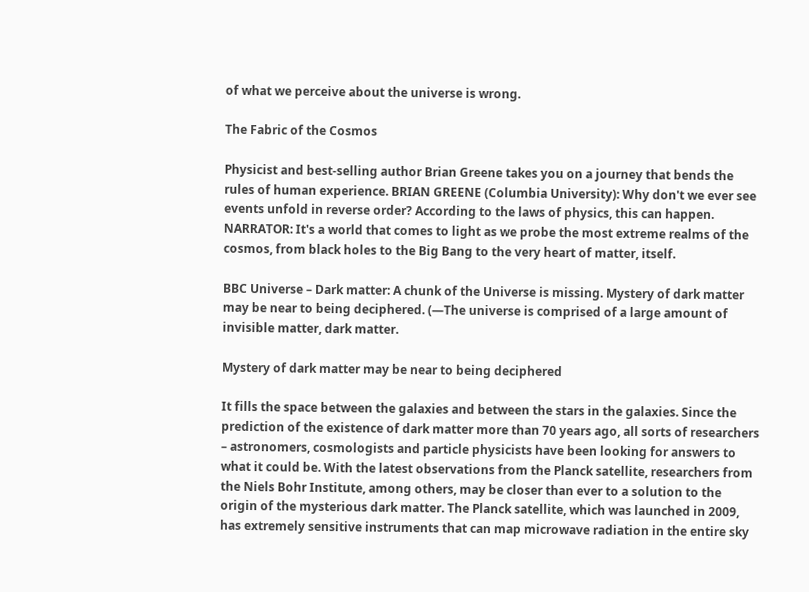of what we perceive about the universe is wrong.

The Fabric of the Cosmos

Physicist and best-selling author Brian Greene takes you on a journey that bends the rules of human experience. BRIAN GREENE (Columbia University): Why don't we ever see events unfold in reverse order? According to the laws of physics, this can happen. NARRATOR: It's a world that comes to light as we probe the most extreme realms of the cosmos, from black holes to the Big Bang to the very heart of matter, itself.

BBC Universe – Dark matter: A chunk of the Universe is missing. Mystery of dark matter may be near to being deciphered. (—The universe is comprised of a large amount of invisible matter, dark matter.

Mystery of dark matter may be near to being deciphered

It fills the space between the galaxies and between the stars in the galaxies. Since the prediction of the existence of dark matter more than 70 years ago, all sorts of researchers – astronomers, cosmologists and particle physicists have been looking for answers to what it could be. With the latest observations from the Planck satellite, researchers from the Niels Bohr Institute, among others, may be closer than ever to a solution to the origin of the mysterious dark matter. The Planck satellite, which was launched in 2009, has extremely sensitive instruments that can map microwave radiation in the entire sky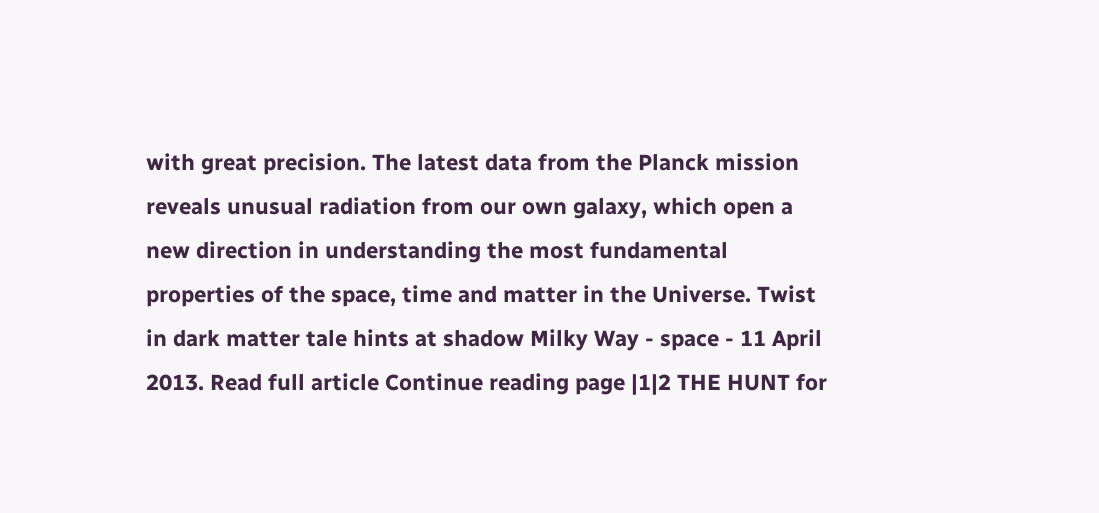with great precision. The latest data from the Planck mission reveals unusual radiation from our own galaxy, which open a new direction in understanding the most fundamental properties of the space, time and matter in the Universe. Twist in dark matter tale hints at shadow Milky Way - space - 11 April 2013. Read full article Continue reading page |1|2 THE HUNT for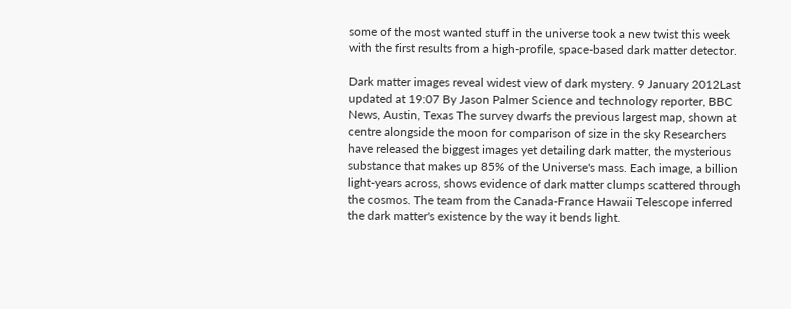some of the most wanted stuff in the universe took a new twist this week with the first results from a high-profile, space-based dark matter detector.

Dark matter images reveal widest view of dark mystery. 9 January 2012Last updated at 19:07 By Jason Palmer Science and technology reporter, BBC News, Austin, Texas The survey dwarfs the previous largest map, shown at centre alongside the moon for comparison of size in the sky Researchers have released the biggest images yet detailing dark matter, the mysterious substance that makes up 85% of the Universe's mass. Each image, a billion light-years across, shows evidence of dark matter clumps scattered through the cosmos. The team from the Canada-France Hawaii Telescope inferred the dark matter's existence by the way it bends light.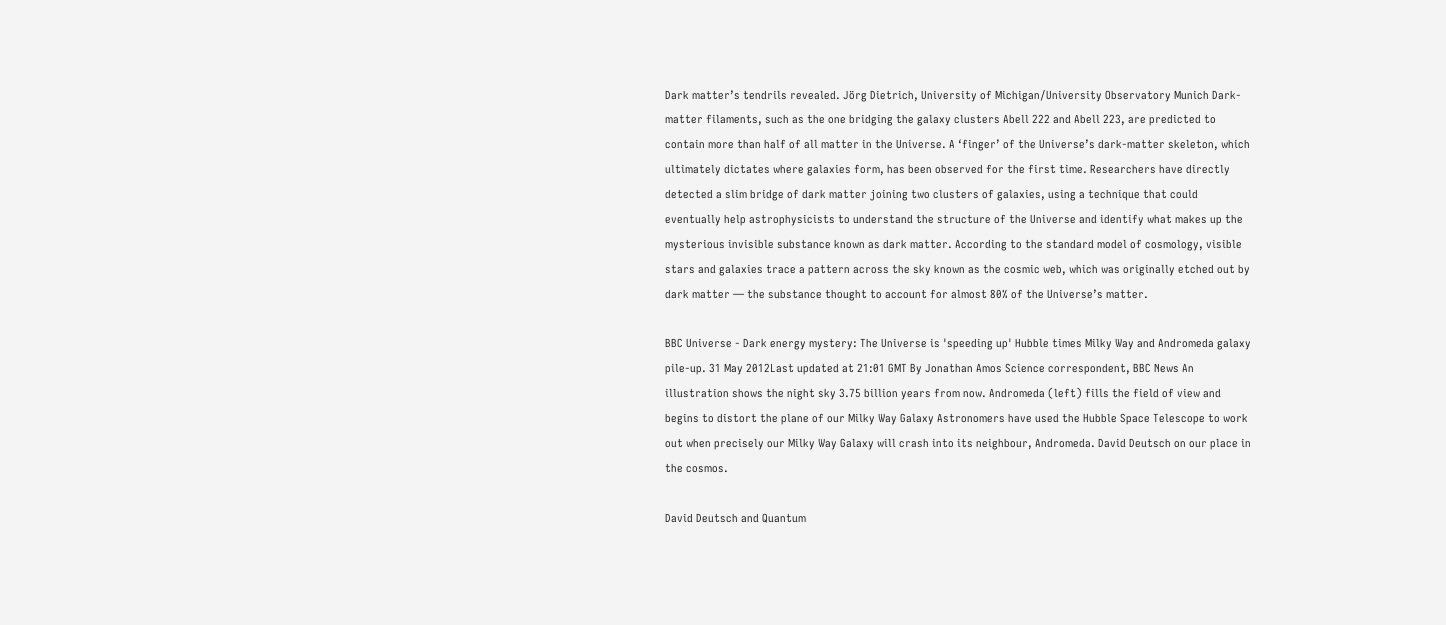Dark matter’s tendrils revealed. Jörg Dietrich, University of Michigan/University Observatory Munich Dark-matter filaments, such as the one bridging the galaxy clusters Abell 222 and Abell 223, are predicted to contain more than half of all matter in the Universe. A ‘finger’ of the Universe’s dark-matter skeleton, which ultimately dictates where galaxies form, has been observed for the first time. Researchers have directly detected a slim bridge of dark matter joining two clusters of galaxies, using a technique that could eventually help astrophysicists to understand the structure of the Universe and identify what makes up the mysterious invisible substance known as dark matter. According to the standard model of cosmology, visible stars and galaxies trace a pattern across the sky known as the cosmic web, which was originally etched out by dark matter — the substance thought to account for almost 80% of the Universe’s matter.

BBC Universe - Dark energy mystery: The Universe is 'speeding up' Hubble times Milky Way and Andromeda galaxy pile-up. 31 May 2012Last updated at 21:01 GMT By Jonathan Amos Science correspondent, BBC News An illustration shows the night sky 3.75 billion years from now. Andromeda (left) fills the field of view and begins to distort the plane of our Milky Way Galaxy Astronomers have used the Hubble Space Telescope to work out when precisely our Milky Way Galaxy will crash into its neighbour, Andromeda. David Deutsch on our place in the cosmos.

David Deutsch and Quantum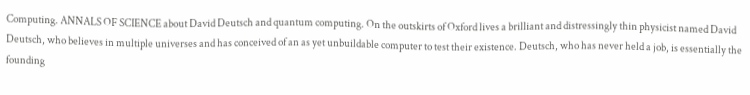Computing. ANNALS OF SCIENCE about David Deutsch and quantum computing. On the outskirts of Oxford lives a brilliant and distressingly thin physicist named David Deutsch, who believes in multiple universes and has conceived of an as yet unbuildable computer to test their existence. Deutsch, who has never held a job, is essentially the founding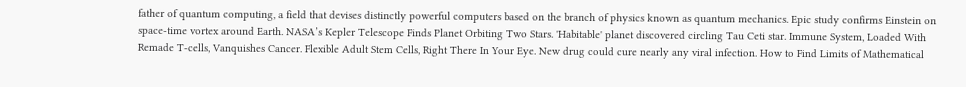father of quantum computing, a field that devises distinctly powerful computers based on the branch of physics known as quantum mechanics. Epic study confirms Einstein on space-time vortex around Earth. NASA’s Kepler Telescope Finds Planet Orbiting Two Stars. 'Habitable' planet discovered circling Tau Ceti star. Immune System, Loaded With Remade T-cells, Vanquishes Cancer. Flexible Adult Stem Cells, Right There In Your Eye. New drug could cure nearly any viral infection. How to Find Limits of Mathematical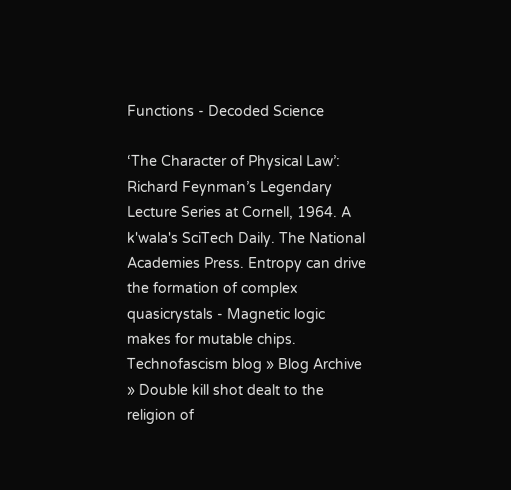Functions - Decoded Science

‘The Character of Physical Law’: Richard Feynman’s Legendary Lecture Series at Cornell, 1964. A k'wala's SciTech Daily. The National Academies Press. Entropy can drive the formation of complex quasicrystals - Magnetic logic makes for mutable chips. Technofascism blog » Blog Archive » Double kill shot dealt to the religion of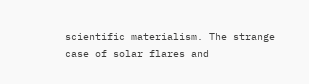scientific materialism. The strange case of solar flares and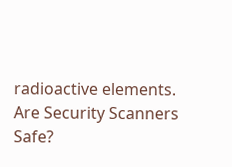radioactive elements. Are Security Scanners Safe?